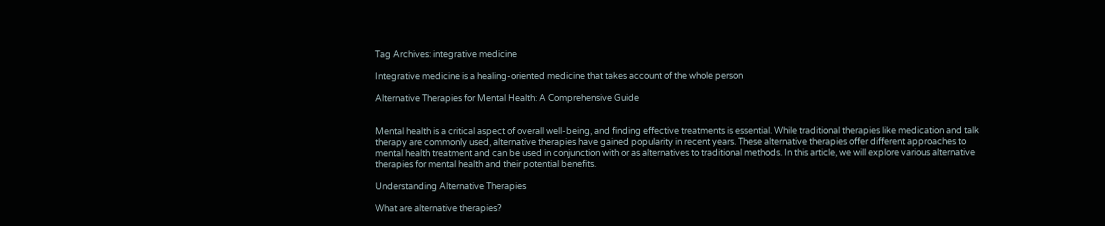Tag Archives: integrative medicine

Integrative medicine is a healing-oriented medicine that takes account of the whole person

Alternative Therapies for Mental Health: A Comprehensive Guide


Mental health is a critical aspect of overall well-being, and finding effective treatments is essential. While traditional therapies like medication and talk therapy are commonly used, alternative therapies have gained popularity in recent years. These alternative therapies offer different approaches to mental health treatment and can be used in conjunction with or as alternatives to traditional methods. In this article, we will explore various alternative therapies for mental health and their potential benefits.

Understanding Alternative Therapies

What are alternative therapies?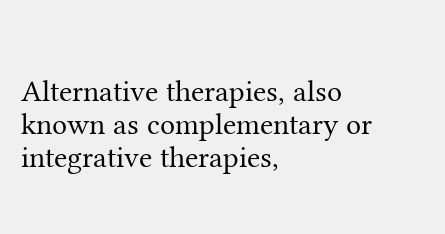Alternative therapies, also known as complementary or integrative therapies,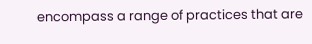encompass a range of practices that are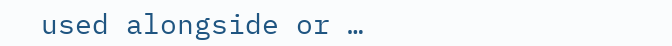used alongside or …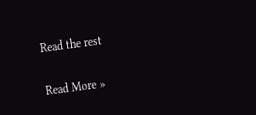Read the rest

Read More »